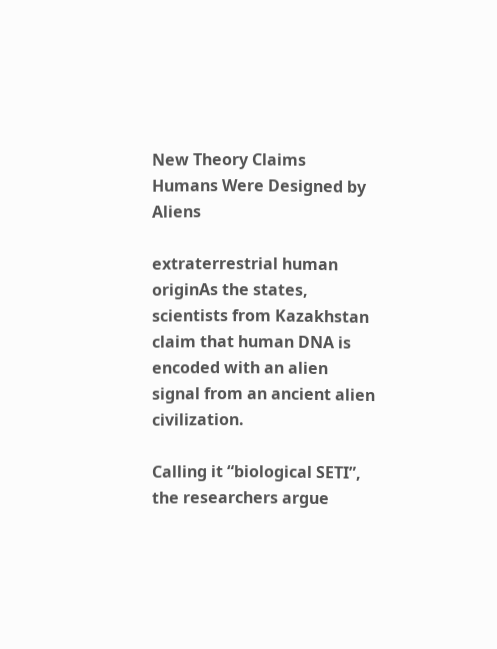New Theory Claims Humans Were Designed by Aliens

extraterrestrial human originAs the states, scientists from Kazakhstan claim that human DNA is encoded with an alien signal from an ancient alien civilization.

Calling it “biological SETI”, the researchers argue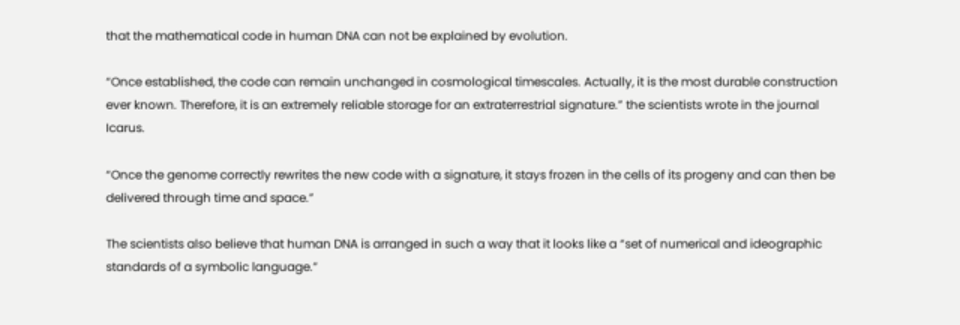that the mathematical code in human DNA can not be explained by evolution.

“Once established, the code can remain unchanged in cosmological timescales. Actually, it is the most durable construction ever known. Therefore, it is an extremely reliable storage for an extraterrestrial signature.” the scientists wrote in the journal Icarus.

“Once the genome correctly rewrites the new code with a signature, it stays frozen in the cells of its progeny and can then be delivered through time and space.”

The scientists also believe that human DNA is arranged in such a way that it looks like a “set of numerical and ideographic standards of a symbolic language.”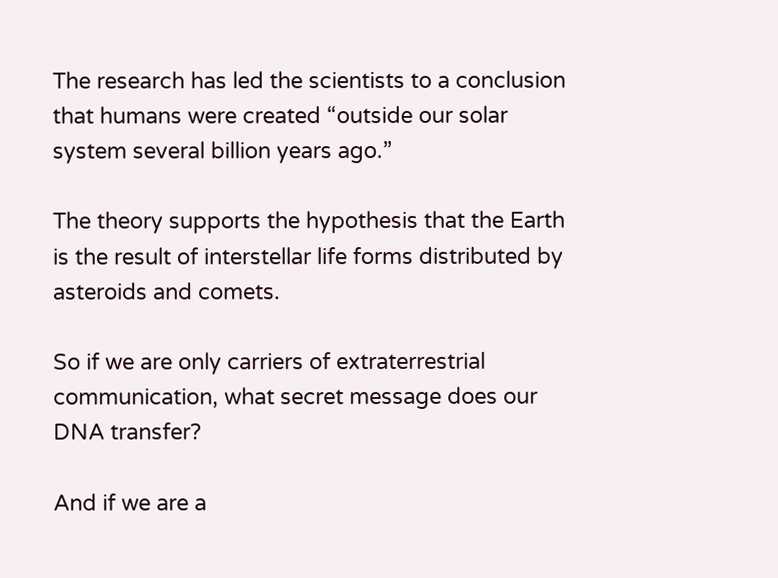The research has led the scientists to a conclusion that humans were created “outside our solar system several billion years ago.”

The theory supports the hypothesis that the Earth is the result of interstellar life forms distributed by asteroids and comets.

So if we are only carriers of extraterrestrial communication, what secret message does our DNA transfer?

And if we are a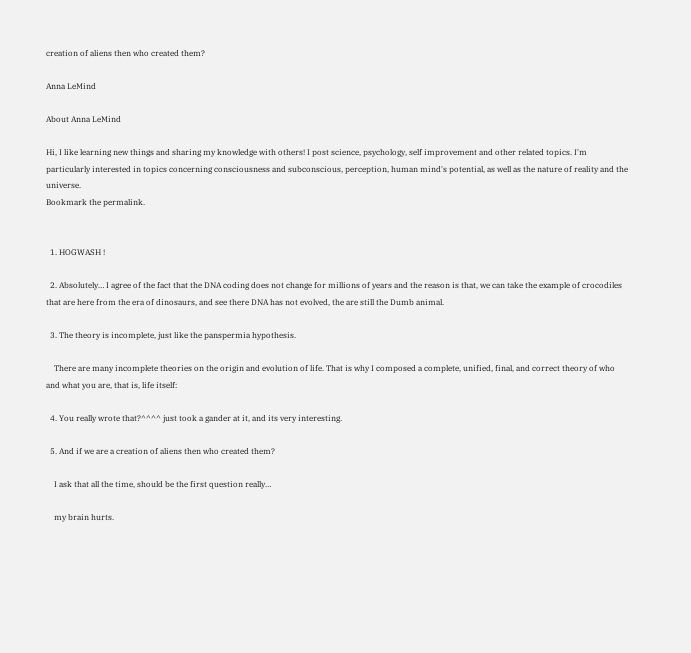creation of aliens then who created them?

Anna LeMind

About Anna LeMind

Hi, I like learning new things and sharing my knowledge with others! I post science, psychology, self improvement and other related topics. I'm particularly interested in topics concerning consciousness and subconscious, perception, human mind's potential, as well as the nature of reality and the universe.
Bookmark the permalink.


  1. HOGWASH !

  2. Absolutely… I agree of the fact that the DNA coding does not change for millions of years and the reason is that, we can take the example of crocodiles that are here from the era of dinosaurs, and see there DNA has not evolved, the are still the Dumb animal.

  3. The theory is incomplete, just like the panspermia hypothesis.

    There are many incomplete theories on the origin and evolution of life. That is why I composed a complete, unified, final, and correct theory of who and what you are, that is, life itself:

  4. You really wrote that?^^^^ just took a gander at it, and its very interesting.

  5. And if we are a creation of aliens then who created them?

    I ask that all the time, should be the first question really…

    my brain hurts.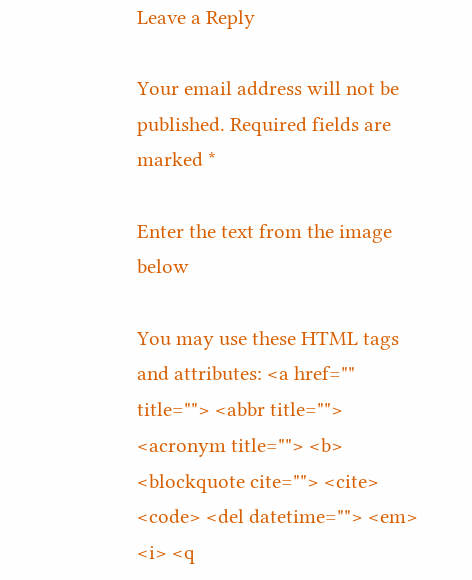Leave a Reply

Your email address will not be published. Required fields are marked *

Enter the text from the image below

You may use these HTML tags and attributes: <a href="" title=""> <abbr title=""> <acronym title=""> <b> <blockquote cite=""> <cite> <code> <del datetime=""> <em> <i> <q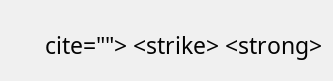cite=""> <strike> <strong>